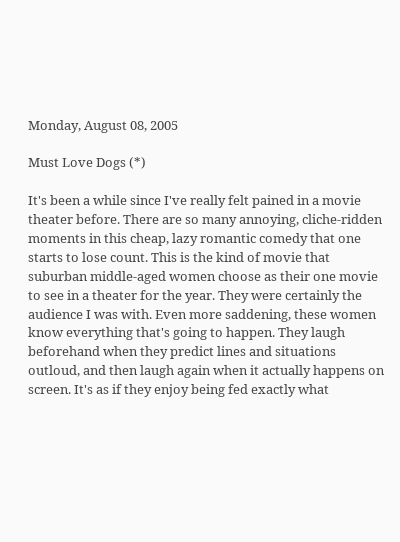Monday, August 08, 2005

Must Love Dogs (*)

It's been a while since I've really felt pained in a movie theater before. There are so many annoying, cliche-ridden moments in this cheap, lazy romantic comedy that one starts to lose count. This is the kind of movie that suburban middle-aged women choose as their one movie to see in a theater for the year. They were certainly the audience I was with. Even more saddening, these women know everything that's going to happen. They laugh beforehand when they predict lines and situations outloud, and then laugh again when it actually happens on screen. It's as if they enjoy being fed exactly what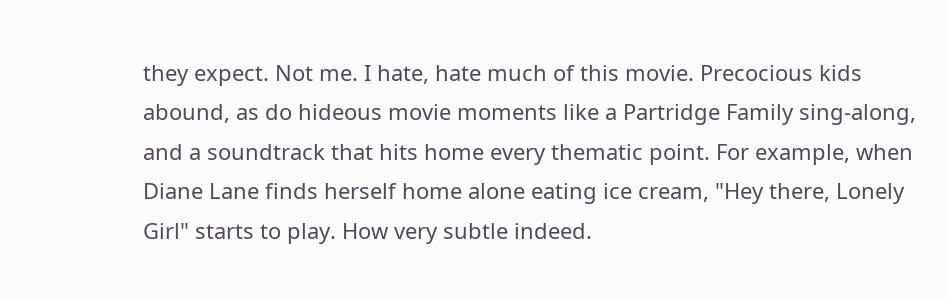they expect. Not me. I hate, hate much of this movie. Precocious kids abound, as do hideous movie moments like a Partridge Family sing-along, and a soundtrack that hits home every thematic point. For example, when Diane Lane finds herself home alone eating ice cream, "Hey there, Lonely Girl" starts to play. How very subtle indeed.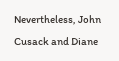Nevertheless, John Cusack and Diane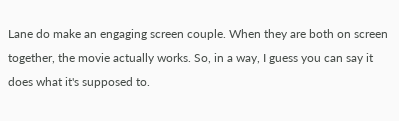Lane do make an engaging screen couple. When they are both on screen together, the movie actually works. So, in a way, I guess you can say it does what it's supposed to.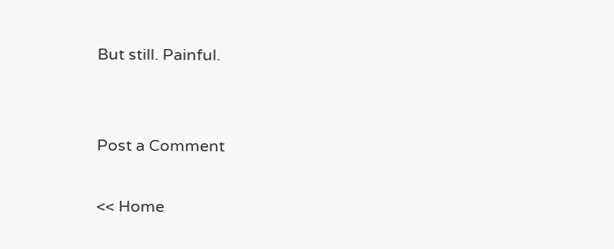But still. Painful.


Post a Comment

<< Home